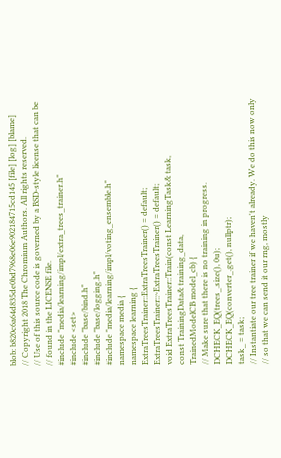blob: b820c6a64d835de0bd7968e06e902184715cd145 [file] [log] [blame]
// Copyright 2018 The Chromium Authors. All rights reserved.
// Use of this source code is governed by a BSD-style license that can be
// found in the LICENSE file.
#include "media/learning/impl/extra_trees_trainer.h"
#include <set>
#include "base/bind.h"
#include "base/logging.h"
#include "media/learning/impl/voting_ensemble.h"
namespace media {
namespace learning {
ExtraTreesTrainer::ExtraTreesTrainer() = default;
ExtraTreesTrainer::~ExtraTreesTrainer() = default;
void ExtraTreesTrainer::Train(const LearningTask& task,
const TrainingData& training_data,
TrainedModelCB model_cb) {
// Make sure that there is no training in progress.
DCHECK_EQ(trees_.size(), 0u);
DCHECK_EQ(converter_.get(), nullptr);
task_ = task;
// Instantiate our tree trainer if we haven't already. We do this now only
// so that we can send it our rng, mostly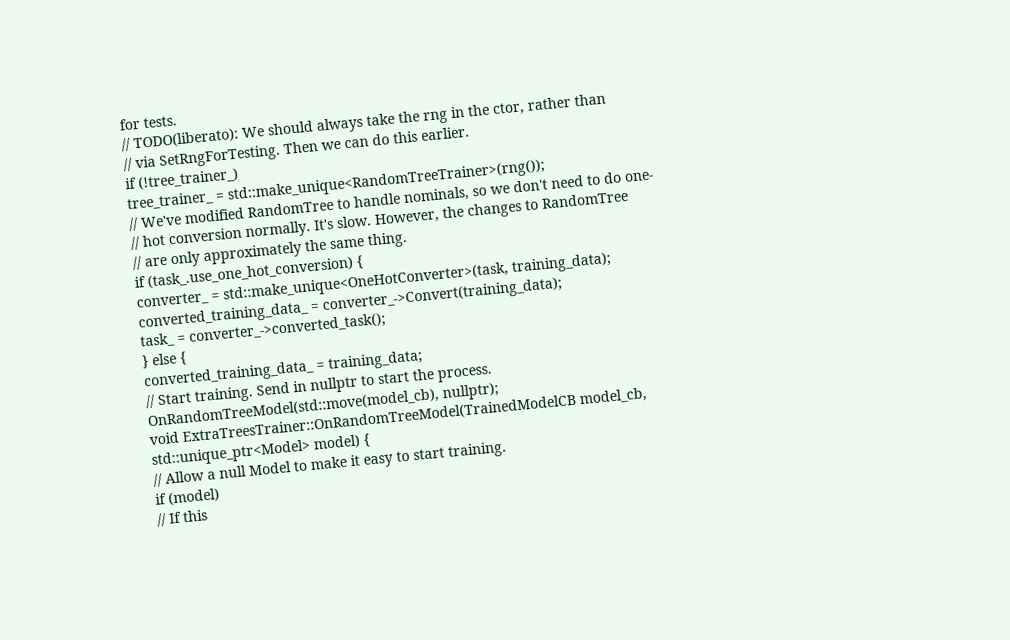for tests.
// TODO(liberato): We should always take the rng in the ctor, rather than
// via SetRngForTesting. Then we can do this earlier.
if (!tree_trainer_)
tree_trainer_ = std::make_unique<RandomTreeTrainer>(rng());
// We've modified RandomTree to handle nominals, so we don't need to do one-
// hot conversion normally. It's slow. However, the changes to RandomTree
// are only approximately the same thing.
if (task_.use_one_hot_conversion) {
converter_ = std::make_unique<OneHotConverter>(task, training_data);
converted_training_data_ = converter_->Convert(training_data);
task_ = converter_->converted_task();
} else {
converted_training_data_ = training_data;
// Start training. Send in nullptr to start the process.
OnRandomTreeModel(std::move(model_cb), nullptr);
void ExtraTreesTrainer::OnRandomTreeModel(TrainedModelCB model_cb,
std::unique_ptr<Model> model) {
// Allow a null Model to make it easy to start training.
if (model)
// If this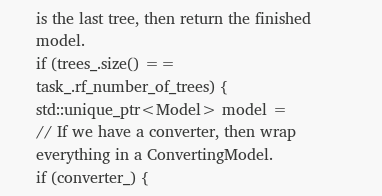is the last tree, then return the finished model.
if (trees_.size() == task_.rf_number_of_trees) {
std::unique_ptr<Model> model =
// If we have a converter, then wrap everything in a ConvertingModel.
if (converter_) {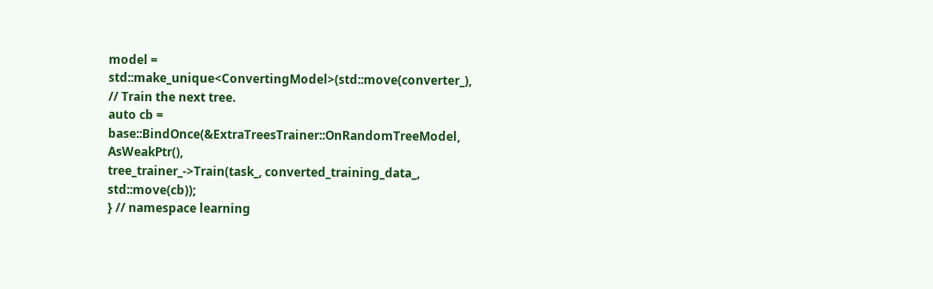model = std::make_unique<ConvertingModel>(std::move(converter_),
// Train the next tree.
auto cb = base::BindOnce(&ExtraTreesTrainer::OnRandomTreeModel, AsWeakPtr(),
tree_trainer_->Train(task_, converted_training_data_, std::move(cb));
} // namespace learning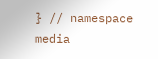} // namespace media